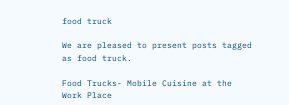food truck

We are pleased to present posts tagged as food truck.

Food Trucks- Mobile Cuisine at the Work Place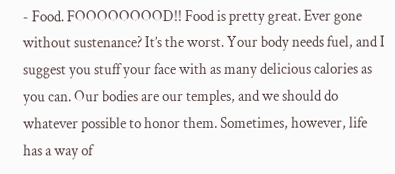- Food. FOOOOOOOOD!! Food is pretty great. Ever gone without sustenance? It’s the worst. Your body needs fuel, and I suggest you stuff your face with as many delicious calories as you can. Our bodies are our temples, and we should do whatever possible to honor them. Sometimes, however, life has a way of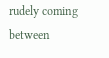rudely coming between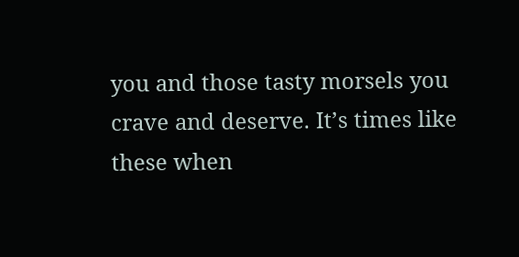you and those tasty morsels you crave and deserve. It’s times like these when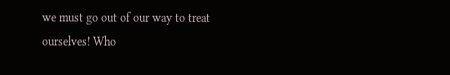we must go out of our way to treat ourselves! Who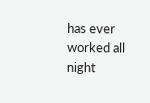has ever worked all night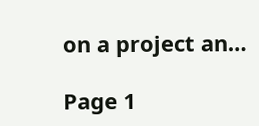on a project an…

Page 1